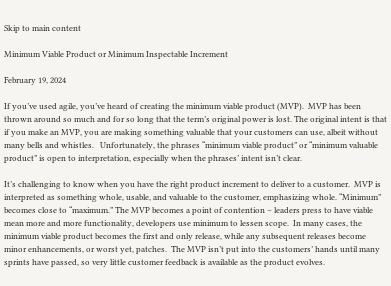Skip to main content

Minimum Viable Product or Minimum Inspectable Increment

February 19, 2024

If you’ve used agile, you’ve heard of creating the minimum viable product (MVP).  MVP has been thrown around so much and for so long that the term’s original power is lost. The original intent is that if you make an MVP, you are making something valuable that your customers can use, albeit without many bells and whistles.   Unfortunately, the phrases “minimum viable product” or “minimum valuable product” is open to interpretation, especially when the phrases’ intent isn’t clear.

It’s challenging to know when you have the right product increment to deliver to a customer.  MVP is interpreted as something whole, usable, and valuable to the customer, emphasizing whole. “Minimum” becomes close to “maximum.” The MVP becomes a point of contention – leaders press to have viable mean more and more functionality, developers use minimum to lessen scope.  In many cases, the minimum viable product becomes the first and only release, while any subsequent releases become minor enhancements, or worst yet, patches.  The MVP isn’t put into the customers’ hands until many sprints have passed, so very little customer feedback is available as the product evolves.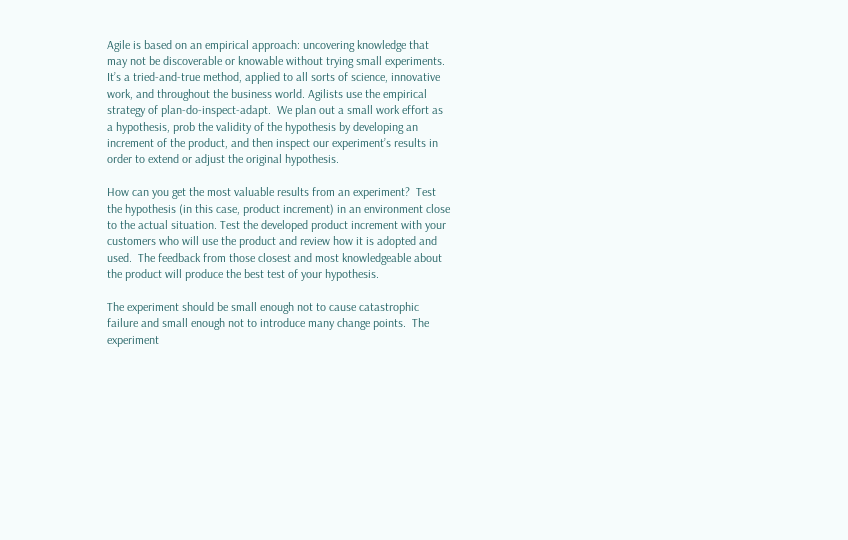Agile is based on an empirical approach: uncovering knowledge that may not be discoverable or knowable without trying small experiments. It’s a tried-and-true method, applied to all sorts of science, innovative work, and throughout the business world. Agilists use the empirical strategy of plan-do-inspect-adapt.  We plan out a small work effort as a hypothesis, prob the validity of the hypothesis by developing an increment of the product, and then inspect our experiment’s results in order to extend or adjust the original hypothesis.

How can you get the most valuable results from an experiment?  Test the hypothesis (in this case, product increment) in an environment close to the actual situation. Test the developed product increment with your customers who will use the product and review how it is adopted and used.  The feedback from those closest and most knowledgeable about the product will produce the best test of your hypothesis.

The experiment should be small enough not to cause catastrophic failure and small enough not to introduce many change points.  The experiment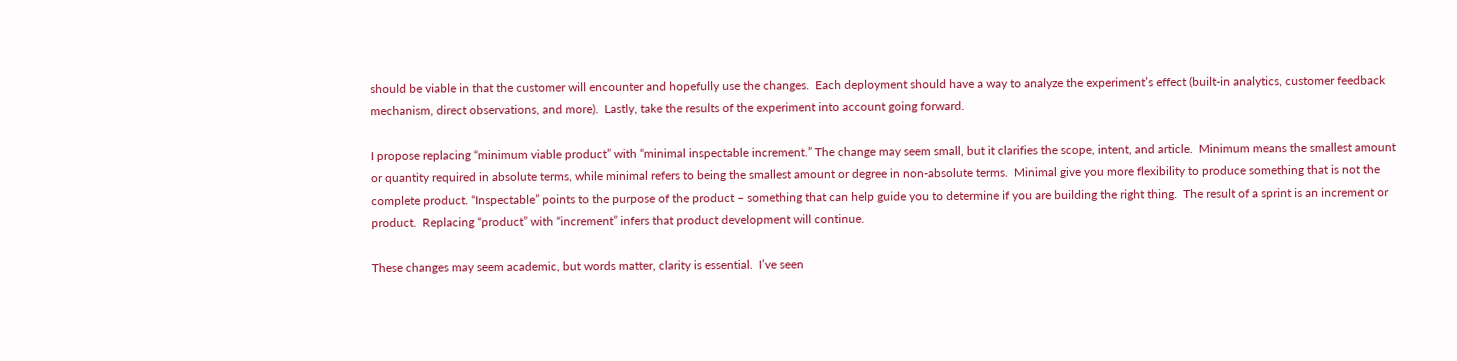should be viable in that the customer will encounter and hopefully use the changes.  Each deployment should have a way to analyze the experiment’s effect (built-in analytics, customer feedback mechanism, direct observations, and more).  Lastly, take the results of the experiment into account going forward.

I propose replacing “minimum viable product” with “minimal inspectable increment.” The change may seem small, but it clarifies the scope, intent, and article.  Minimum means the smallest amount or quantity required in absolute terms, while minimal refers to being the smallest amount or degree in non-absolute terms.  Minimal give you more flexibility to produce something that is not the complete product. “Inspectable” points to the purpose of the product – something that can help guide you to determine if you are building the right thing.  The result of a sprint is an increment or product.  Replacing “product” with “increment” infers that product development will continue.

These changes may seem academic, but words matter, clarity is essential.  I’ve seen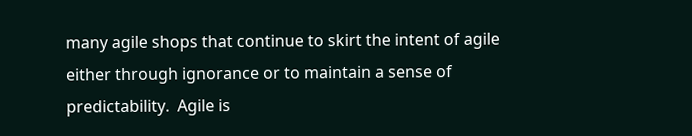many agile shops that continue to skirt the intent of agile either through ignorance or to maintain a sense of predictability.  Agile is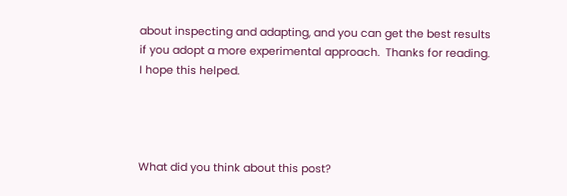about inspecting and adapting, and you can get the best results if you adopt a more experimental approach.  Thanks for reading.  I hope this helped.




What did you think about this post?